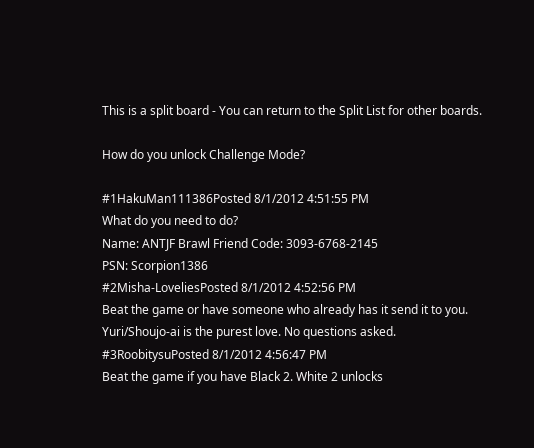This is a split board - You can return to the Split List for other boards.

How do you unlock Challenge Mode?

#1HakuMan111386Posted 8/1/2012 4:51:55 PM
What do you need to do?
Name: ANTJF Brawl Friend Code: 3093-6768-2145
PSN: Scorpion1386
#2Misha-LoveliesPosted 8/1/2012 4:52:56 PM
Beat the game or have someone who already has it send it to you.
Yuri/Shoujo-ai is the purest love. No questions asked.
#3RoobitysuPosted 8/1/2012 4:56:47 PM
Beat the game if you have Black 2. White 2 unlocks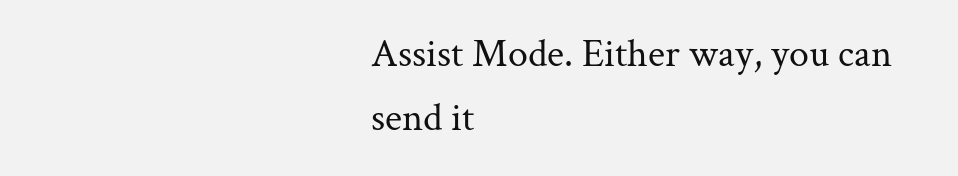Assist Mode. Either way, you can send it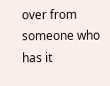over from someone who has it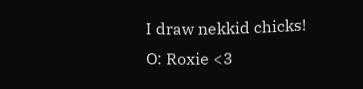I draw nekkid chicks! O: Roxie <3